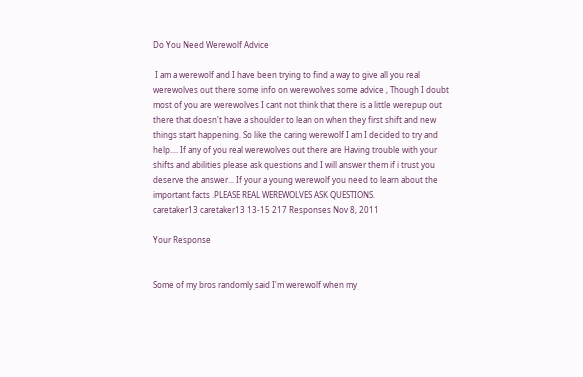Do You Need Werewolf Advice

 I am a werewolf and I have been trying to find a way to give all you real werewolves out there some info on werewolves some advice , Though I doubt most of you are werewolves I cant not think that there is a little werepup out there that doesn't have a shoulder to lean on when they first shift and new things start happening. So like the caring werewolf I am I decided to try and help.... If any of you real werewolves out there are Having trouble with your shifts and abilities please ask questions and I will answer them if i trust you deserve the answer... If your a young werewolf you need to learn about the important facts .PLEASE REAL WEREWOLVES ASK QUESTIONS.
caretaker13 caretaker13 13-15 217 Responses Nov 8, 2011

Your Response


Some of my bros randomly said I'm werewolf when my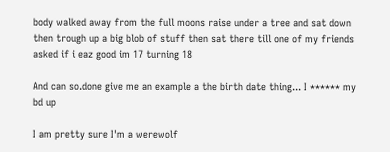body walked away from the full moons raise under a tree and sat down then trough up a big blob of stuff then sat there till one of my friends asked if i eaz good im 17 turning 18

And can so.done give me an example a the birth date thing... I ****** my bd up

I am pretty sure I'm a werewolf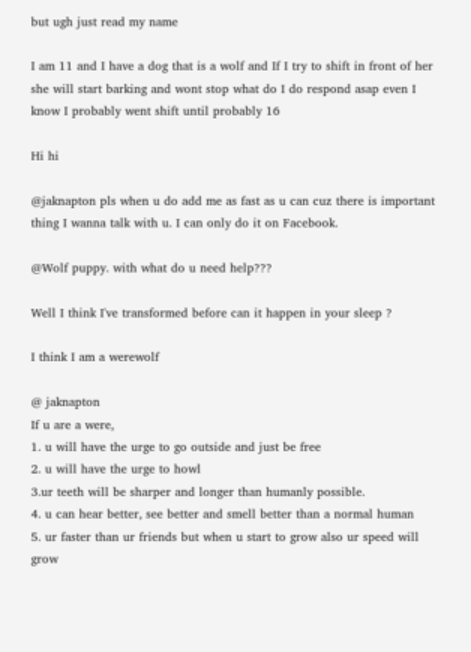but ugh just read my name

I am 11 and I have a dog that is a wolf and If I try to shift in front of her she will start barking and wont stop what do I do respond asap even I know I probably went shift until probably 16

Hi hi

@jaknapton pls when u do add me as fast as u can cuz there is important thing I wanna talk with u. I can only do it on Facebook.

@Wolf puppy. with what do u need help???

Well I think I've transformed before can it happen in your sleep ?

I think I am a werewolf

@ jaknapton
If u are a were,
1. u will have the urge to go outside and just be free
2. u will have the urge to howl
3.ur teeth will be sharper and longer than humanly possible.
4. u can hear better, see better and smell better than a normal human
5. ur faster than ur friends but when u start to grow also ur speed will grow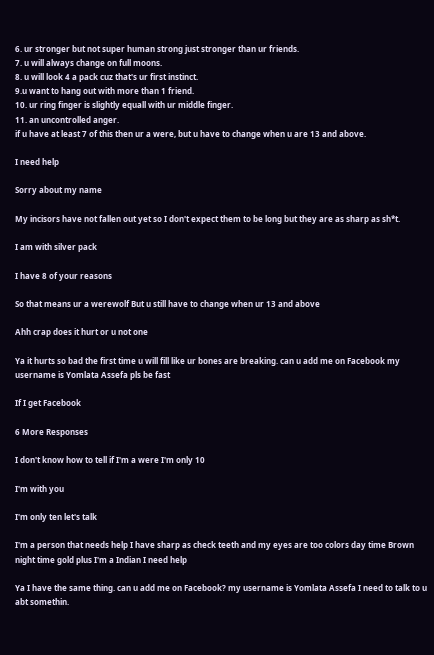6. ur stronger but not super human strong just stronger than ur friends.
7. u will always change on full moons.
8. u will look 4 a pack cuz that's ur first instinct.
9.u want to hang out with more than 1 friend.
10. ur ring finger is slightly equall with ur middle finger.
11. an uncontrolled anger.
if u have at least 7 of this then ur a were, but u have to change when u are 13 and above.

I need help

Sorry about my name

My incisors have not fallen out yet so I don't expect them to be long but they are as sharp as sh*t.

I am with silver pack

I have 8 of your reasons

So that means ur a werewolf But u still have to change when ur 13 and above

Ahh crap does it hurt or u not one

Ya it hurts so bad the first time u will fill like ur bones are breaking. can u add me on Facebook my username is Yomlata Assefa pls be fast

If I get Facebook

6 More Responses

I don't know how to tell if I'm a were I'm only 10

I'm with you

I'm only ten let's talk

I'm a person that needs help I have sharp as check teeth and my eyes are too colors day time Brown night time gold plus I'm a Indian I need help

Ya I have the same thing. can u add me on Facebook? my username is Yomlata Assefa I need to talk to u abt somethin.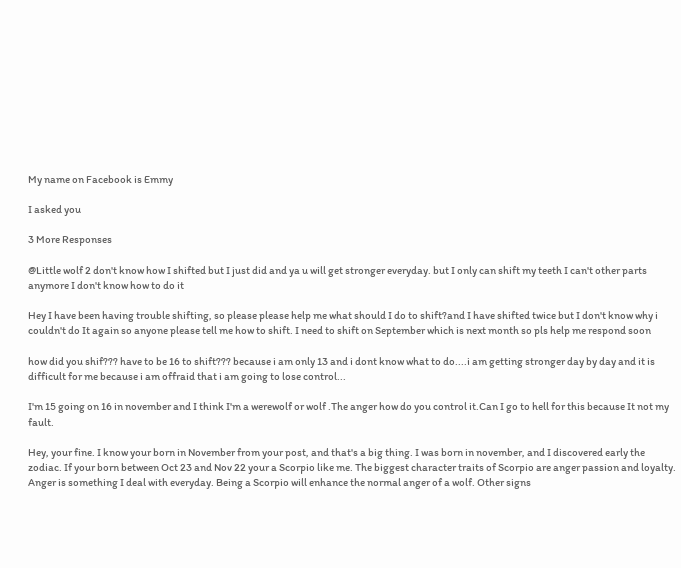My name on Facebook is Emmy

I asked you

3 More Responses

@Little wolf 2 don't know how I shifted but I just did and ya u will get stronger everyday. but I only can shift my teeth I can't other parts anymore I don't know how to do it

Hey I have been having trouble shifting, so please please help me what should I do to shift?and I have shifted twice but I don't know why i couldn't do It again so anyone please tell me how to shift. I need to shift on September which is next month so pls help me respond soon

how did you shif??? have to be 16 to shift??? because i am only 13 and i dont know what to do....i am getting stronger day by day and it is difficult for me because i am offraid that i am going to lose control...

I'm 15 going on 16 in november and I think I'm a werewolf or wolf .The anger how do you control it.Can I go to hell for this because It not my fault.

Hey, your fine. I know your born in November from your post, and that's a big thing. I was born in november, and I discovered early the zodiac. If your born between Oct 23 and Nov 22 your a Scorpio like me. The biggest character traits of Scorpio are anger passion and loyalty. Anger is something I deal with everyday. Being a Scorpio will enhance the normal anger of a wolf. Other signs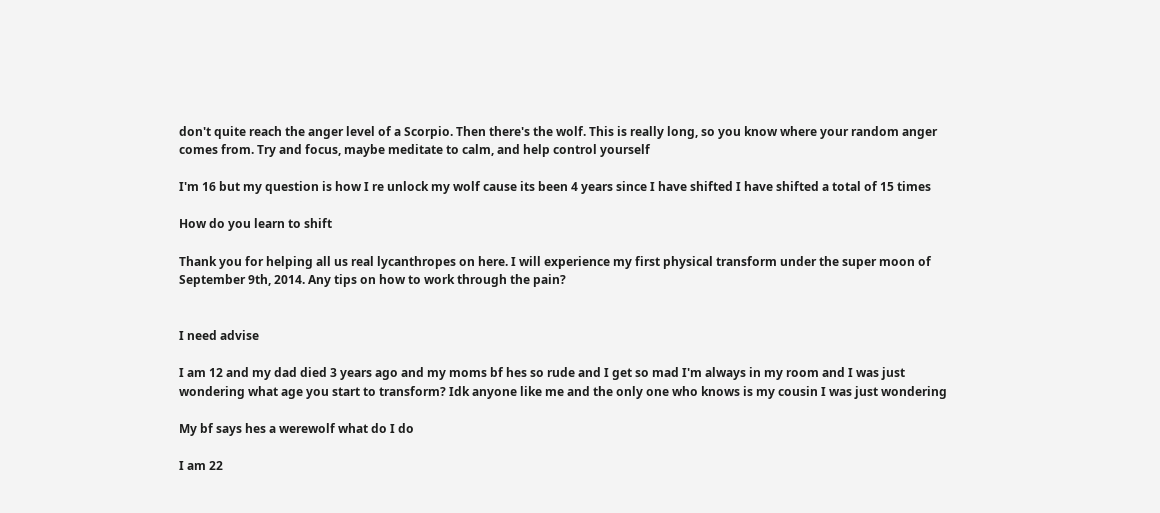don't quite reach the anger level of a Scorpio. Then there's the wolf. This is really long, so you know where your random anger comes from. Try and focus, maybe meditate to calm, and help control yourself

I'm 16 but my question is how I re unlock my wolf cause its been 4 years since I have shifted I have shifted a total of 15 times

How do you learn to shift

Thank you for helping all us real lycanthropes on here. I will experience my first physical transform under the super moon of September 9th, 2014. Any tips on how to work through the pain?


I need advise

I am 12 and my dad died 3 years ago and my moms bf hes so rude and I get so mad I'm always in my room and I was just wondering what age you start to transform? Idk anyone like me and the only one who knows is my cousin I was just wondering

My bf says hes a werewolf what do I do

I am 22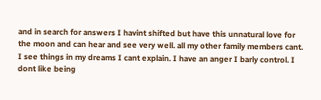and in search for answers I havint shifted but have this unnatural love for the moon and can hear and see very well. all my other family members cant. I see things in my dreams I cant explain. I have an anger I barly control. I dont like being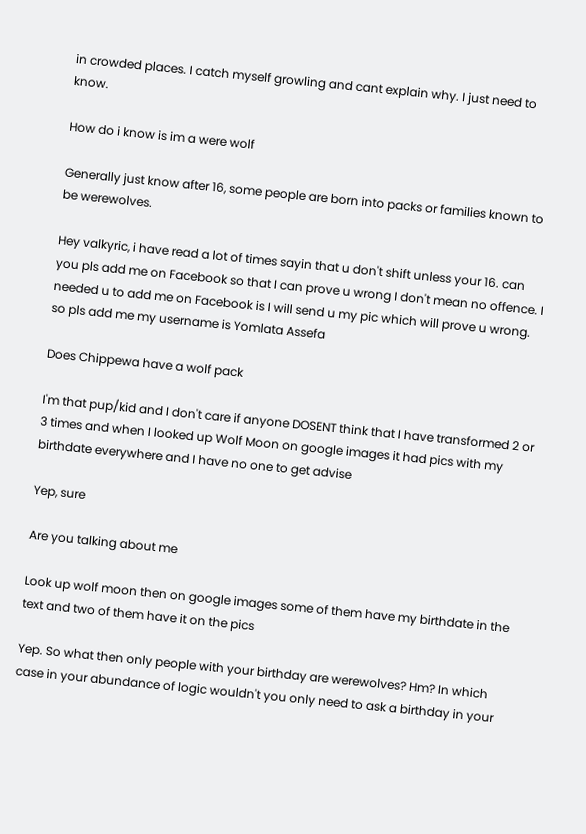in crowded places. I catch myself growling and cant explain why. I just need to know.

How do i know is im a were wolf

Generally just know after 16, some people are born into packs or families known to be werewolves.

Hey valkyric, i have read a lot of times sayin that u don't shift unless your 16. can you pls add me on Facebook so that I can prove u wrong I don't mean no offence. I needed u to add me on Facebook is I will send u my pic which will prove u wrong. so pls add me my username is Yomlata Assefa

Does Chippewa have a wolf pack

I'm that pup/kid and I don't care if anyone DOSENT think that I have transformed 2 or 3 times and when I looked up Wolf Moon on google images it had pics with my birthdate everywhere and I have no one to get advise

Yep, sure

Are you talking about me

Look up wolf moon then on google images some of them have my birthdate in the text and two of them have it on the pics

Yep. So what then only people with your birthday are werewolves? Hm? In which case in your abundance of logic wouldn't you only need to ask a birthday in your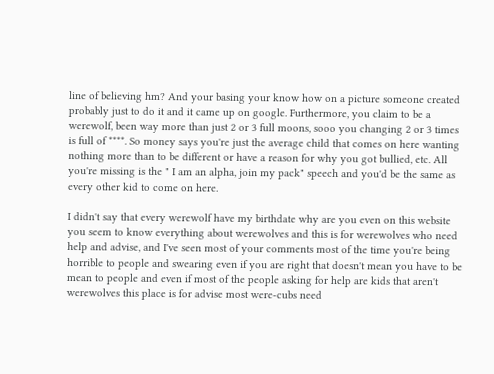line of believing hm? And your basing your know how on a picture someone created probably just to do it and it came up on google. Furthermore, you claim to be a werewolf, been way more than just 2 or 3 full moons, sooo you changing 2 or 3 times is full of ****. So money says you're just the average child that comes on here wanting nothing more than to be different or have a reason for why you got bullied, etc. All you're missing is the " I am an alpha, join my pack" speech and you'd be the same as every other kid to come on here.

I didn't say that every werewolf have my birthdate why are you even on this website you seem to know everything about werewolves and this is for werewolves who need help and advise, and I've seen most of your comments most of the time you're being horrible to people and swearing even if you are right that doesn't mean you have to be mean to people and even if most of the people asking for help are kids that aren't werewolves this place is for advise most were-cubs need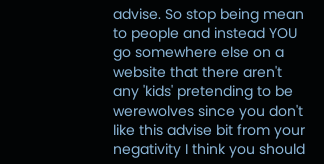advise. So stop being mean to people and instead YOU go somewhere else on a website that there aren't any 'kids' pretending to be werewolves since you don't like this advise bit from your negativity I think you should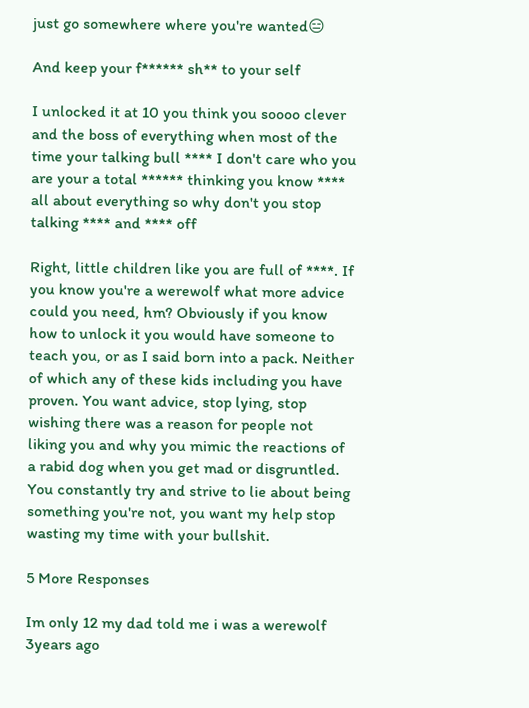just go somewhere where you're wanted😑

And keep your f****** sh** to your self

I unlocked it at 10 you think you soooo clever and the boss of everything when most of the time your talking bull **** I don't care who you are your a total ****** thinking you know **** all about everything so why don't you stop talking **** and **** off

Right, little children like you are full of ****. If you know you're a werewolf what more advice could you need, hm? Obviously if you know how to unlock it you would have someone to teach you, or as I said born into a pack. Neither of which any of these kids including you have proven. You want advice, stop lying, stop wishing there was a reason for people not liking you and why you mimic the reactions of a rabid dog when you get mad or disgruntled. You constantly try and strive to lie about being something you're not, you want my help stop wasting my time with your bullshit.

5 More Responses

Im only 12 my dad told me i was a werewolf 3years ago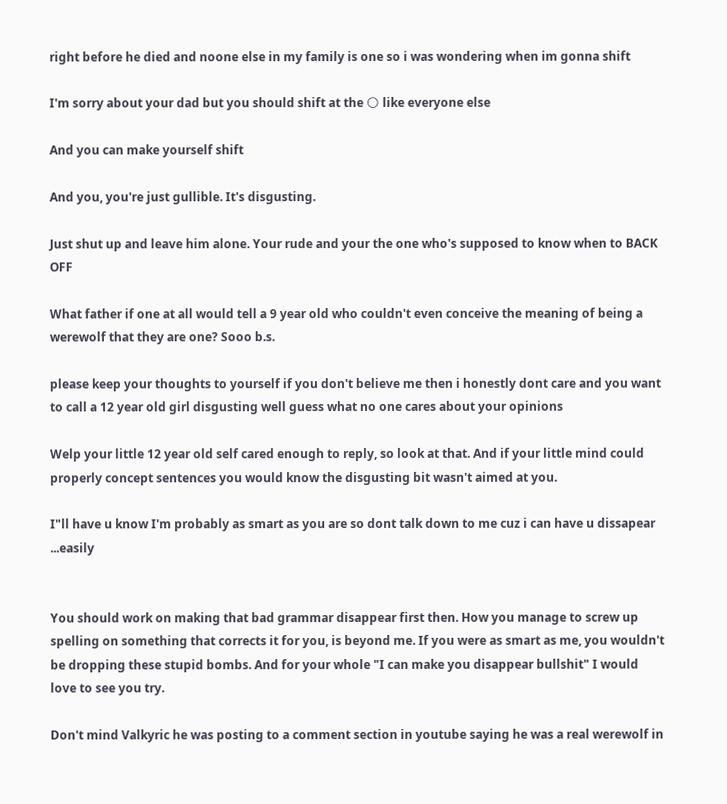right before he died and noone else in my family is one so i was wondering when im gonna shift

I'm sorry about your dad but you should shift at the 🌕 like everyone else

And you can make yourself shift

And you, you're just gullible. It's disgusting.

Just shut up and leave him alone. Your rude and your the one who's supposed to know when to BACK OFF

What father if one at all would tell a 9 year old who couldn't even conceive the meaning of being a werewolf that they are one? Sooo b.s.

please keep your thoughts to yourself if you don't believe me then i honestly dont care and you want to call a 12 year old girl disgusting well guess what no one cares about your opinions

Welp your little 12 year old self cared enough to reply, so look at that. And if your little mind could properly concept sentences you would know the disgusting bit wasn't aimed at you.

I"ll have u know I'm probably as smart as you are so dont talk down to me cuz i can have u dissapear ...easily


You should work on making that bad grammar disappear first then. How you manage to screw up spelling on something that corrects it for you, is beyond me. If you were as smart as me, you wouldn't be dropping these stupid bombs. And for your whole "I can make you disappear bullshit" I would love to see you try.

Don't mind Valkyric he was posting to a comment section in youtube saying he was a real werewolf in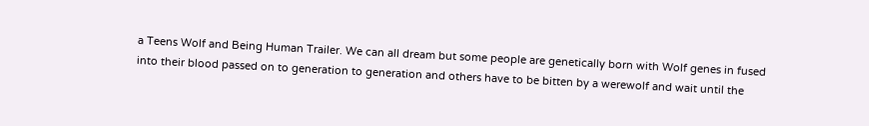a Teens Wolf and Being Human Trailer. We can all dream but some people are genetically born with Wolf genes in fused into their blood passed on to generation to generation and others have to be bitten by a werewolf and wait until the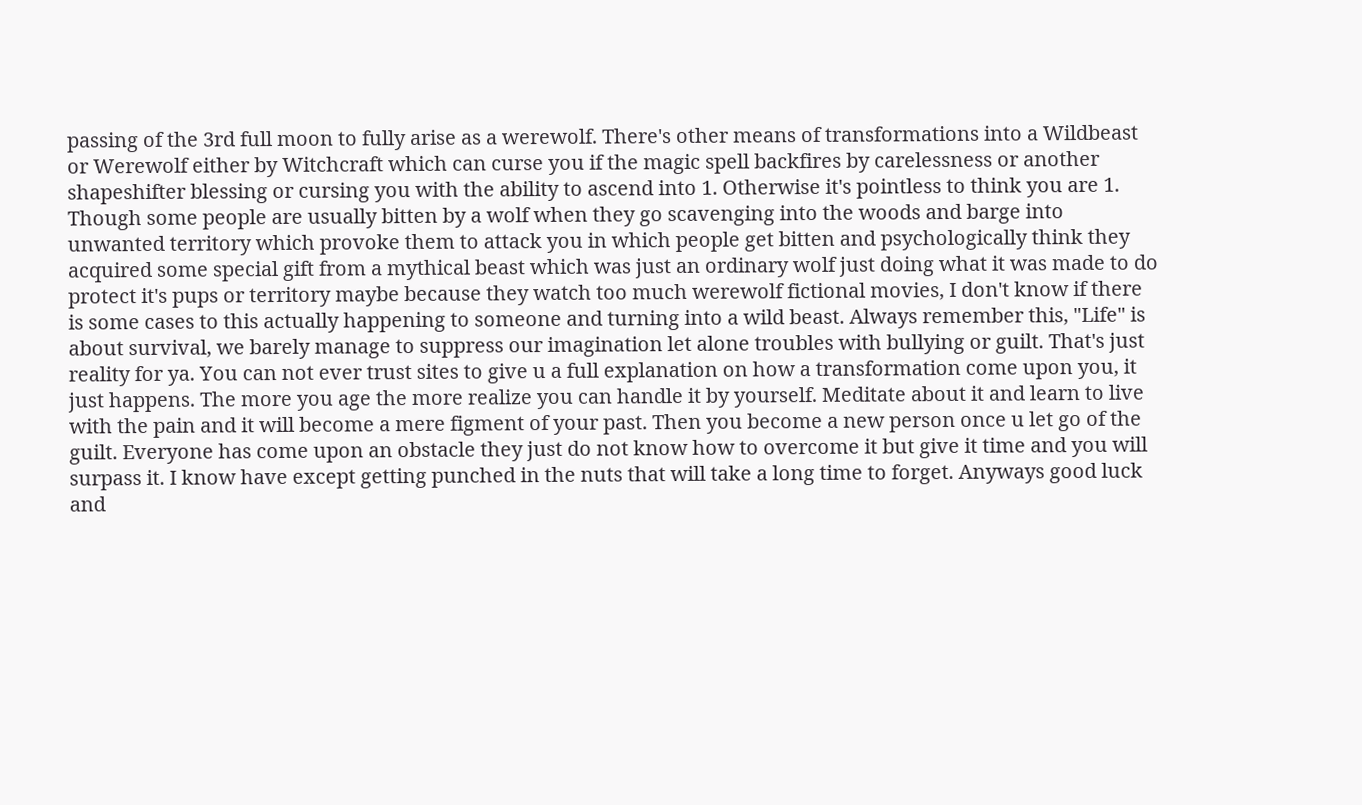passing of the 3rd full moon to fully arise as a werewolf. There's other means of transformations into a Wildbeast or Werewolf either by Witchcraft which can curse you if the magic spell backfires by carelessness or another shapeshifter blessing or cursing you with the ability to ascend into 1. Otherwise it's pointless to think you are 1. Though some people are usually bitten by a wolf when they go scavenging into the woods and barge into unwanted territory which provoke them to attack you in which people get bitten and psychologically think they acquired some special gift from a mythical beast which was just an ordinary wolf just doing what it was made to do protect it's pups or territory maybe because they watch too much werewolf fictional movies, I don't know if there is some cases to this actually happening to someone and turning into a wild beast. Always remember this, "Life" is about survival, we barely manage to suppress our imagination let alone troubles with bullying or guilt. That's just reality for ya. You can not ever trust sites to give u a full explanation on how a transformation come upon you, it just happens. The more you age the more realize you can handle it by yourself. Meditate about it and learn to live with the pain and it will become a mere figment of your past. Then you become a new person once u let go of the guilt. Everyone has come upon an obstacle they just do not know how to overcome it but give it time and you will surpass it. I know have except getting punched in the nuts that will take a long time to forget. Anyways good luck and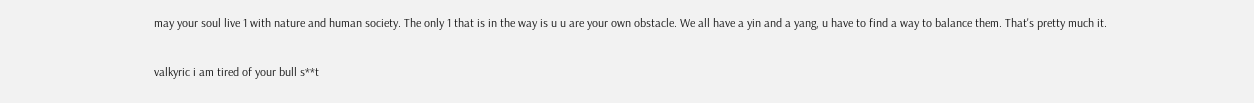may your soul live 1 with nature and human society. The only 1 that is in the way is u u are your own obstacle. We all have a yin and a yang, u have to find a way to balance them. That's pretty much it.

valkyric i am tired of your bull s**t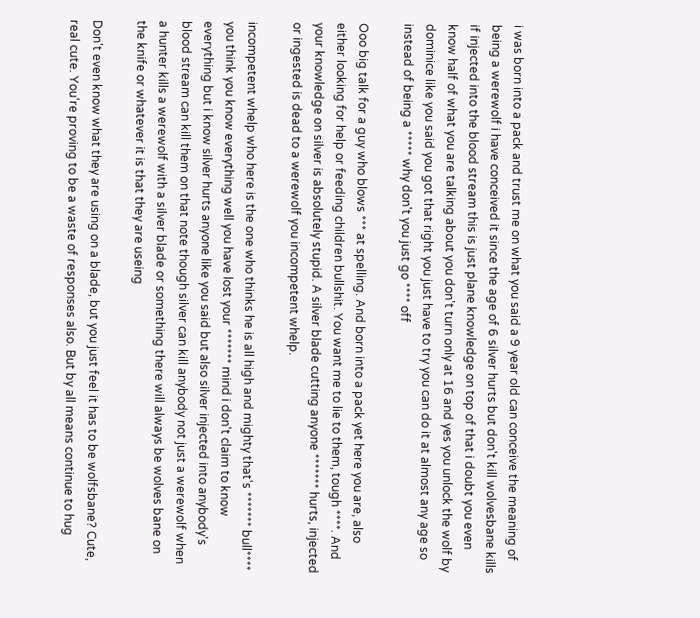i was born into a pack and trust me on what you said a 9 year old can conceive the meaning of being a werewolf i have conceived it since the age of 6 silver hurts but don't kill wolvesbane kills if injected into the blood stream this is just plane knowledge on top of that i doubt you even know half of what you are talking about you don't turn only at 16 and yes you unlock the wolf by dominice like you said you got that right you just have to try you can do it at almost any age so instead of being a ***** why don't you just go **** off

Ooo big talk for a guy who blows *** at spelling. And born into a pack yet here you are, also either looking for help or feeding children bullshit. You want me to lie to them, tough ****. And your knowledge on silver is absolutely stupid. A silver blade cutting anyone ******* hurts, injected or ingested is dead to a werewolf you incompetent whelp.

incompetent whelp who here is the one who thinks he is all high and mighty that's ******* bull**** you think you know everything well you have lost your ******* mind i don't claim to know everything but i know silver hurts anyone like you said but also silver injected into anybody's blood stream can kill them on that note though silver can kill anybody not just a werewolf when a hunter kills a werewolf with a silver blade or something there will always be wolves bane on the knife or whatever it is that they are useing

Don't even know what they are using on a blade, but you just feel it has to be wolfsbane? Cute, real cute. You're proving to be a waste of responses also. But by all means continue to hug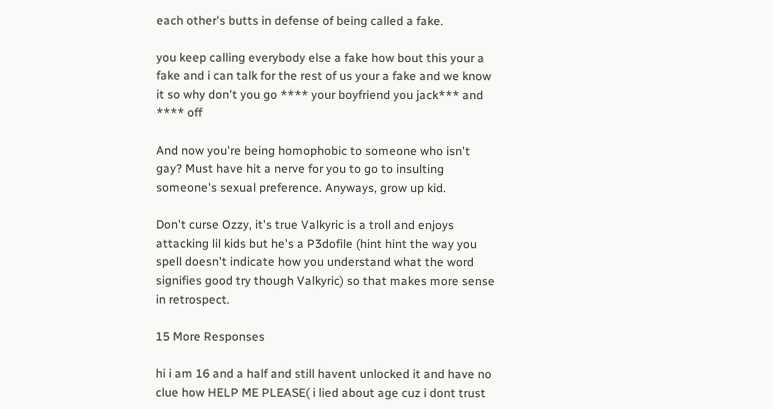each other's butts in defense of being called a fake.

you keep calling everybody else a fake how bout this your a fake and i can talk for the rest of us your a fake and we know it so why don't you go **** your boyfriend you jack*** and **** off

And now you're being homophobic to someone who isn't gay? Must have hit a nerve for you to go to insulting someone's sexual preference. Anyways, grow up kid.

Don't curse Ozzy, it's true Valkyric is a troll and enjoys attacking lil kids but he's a P3dofile (hint hint the way you spell doesn't indicate how you understand what the word signifies good try though Valkyric) so that makes more sense in retrospect.

15 More Responses

hi i am 16 and a half and still havent unlocked it and have no clue how HELP ME PLEASE( i lied about age cuz i dont trust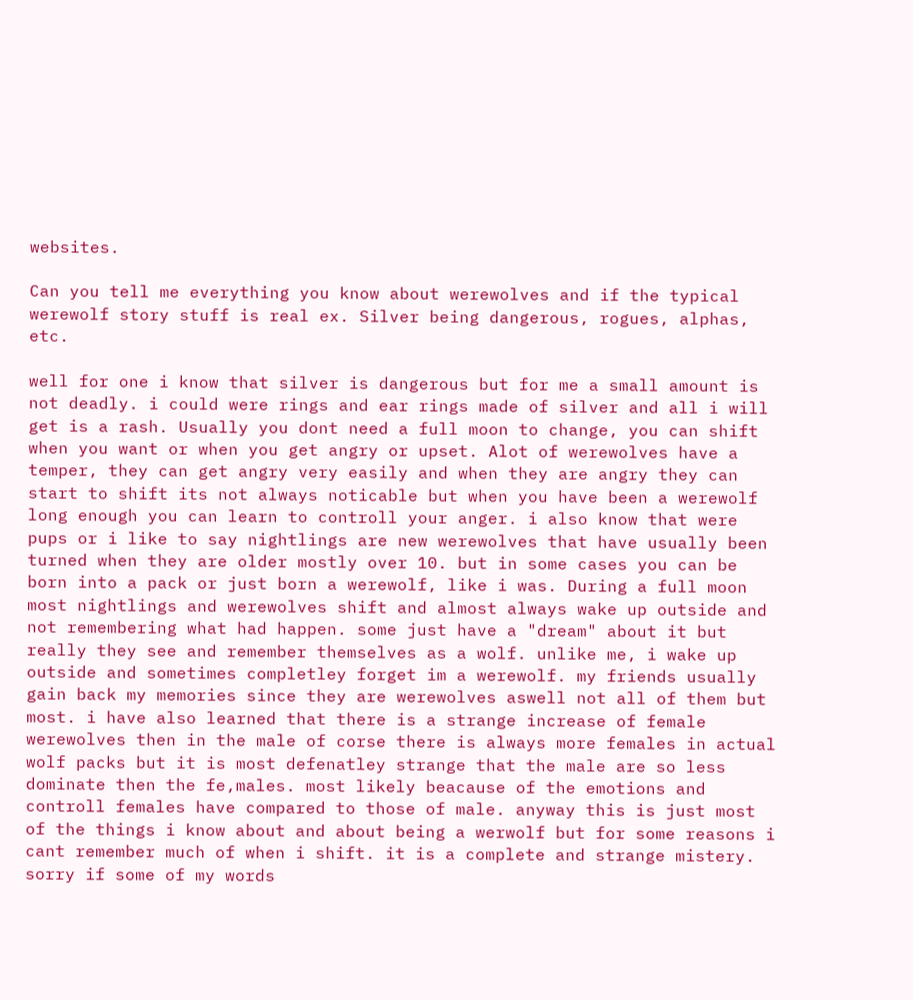websites.

Can you tell me everything you know about werewolves and if the typical werewolf story stuff is real ex. Silver being dangerous, rogues, alphas, etc.

well for one i know that silver is dangerous but for me a small amount is not deadly. i could were rings and ear rings made of silver and all i will get is a rash. Usually you dont need a full moon to change, you can shift when you want or when you get angry or upset. Alot of werewolves have a temper, they can get angry very easily and when they are angry they can start to shift its not always noticable but when you have been a werewolf long enough you can learn to controll your anger. i also know that were pups or i like to say nightlings are new werewolves that have usually been turned when they are older mostly over 10. but in some cases you can be born into a pack or just born a werewolf, like i was. During a full moon most nightlings and werewolves shift and almost always wake up outside and not remembering what had happen. some just have a "dream" about it but really they see and remember themselves as a wolf. unlike me, i wake up outside and sometimes completley forget im a werewolf. my friends usually gain back my memories since they are werewolves aswell not all of them but most. i have also learned that there is a strange increase of female werewolves then in the male of corse there is always more females in actual wolf packs but it is most defenatley strange that the male are so less dominate then the fe,males. most likely beacause of the emotions and controll females have compared to those of male. anyway this is just most of the things i know about and about being a werwolf but for some reasons i cant remember much of when i shift. it is a complete and strange mistery. sorry if some of my words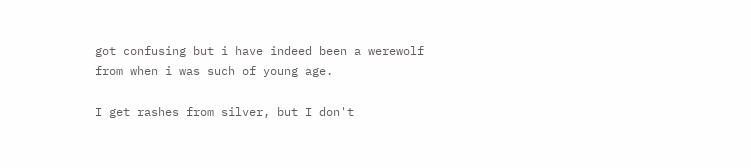got confusing but i have indeed been a werewolf from when i was such of young age.

I get rashes from silver, but I don't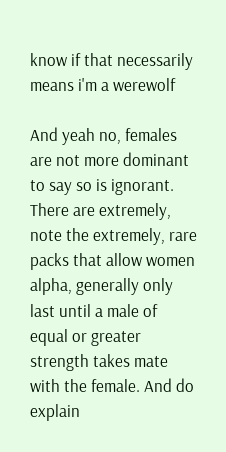know if that necessarily means i'm a werewolf

And yeah no, females are not more dominant to say so is ignorant. There are extremely, note the extremely, rare packs that allow women alpha, generally only last until a male of equal or greater strength takes mate with the female. And do explain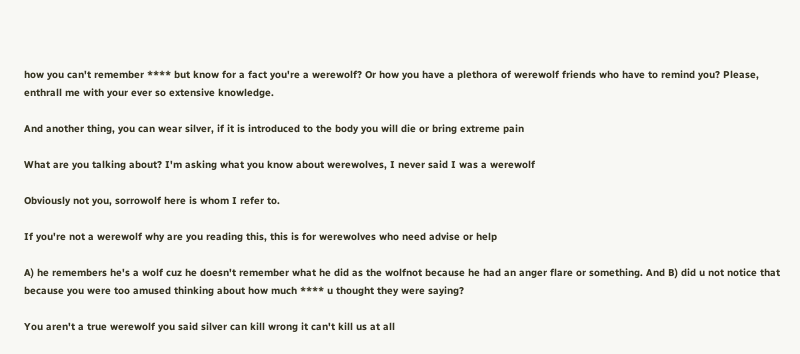how you can't remember **** but know for a fact you're a werewolf? Or how you have a plethora of werewolf friends who have to remind you? Please, enthrall me with your ever so extensive knowledge.

And another thing, you can wear silver, if it is introduced to the body you will die or bring extreme pain

What are you talking about? I'm asking what you know about werewolves, I never said I was a werewolf

Obviously not you, sorrowolf here is whom I refer to.

If you're not a werewolf why are you reading this, this is for werewolves who need advise or help

A) he remembers he's a wolf cuz he doesn't remember what he did as the wolfnot because he had an anger flare or something. And B) did u not notice that because you were too amused thinking about how much **** u thought they were saying?

You aren't a true werewolf you said silver can kill wrong it can't kill us at all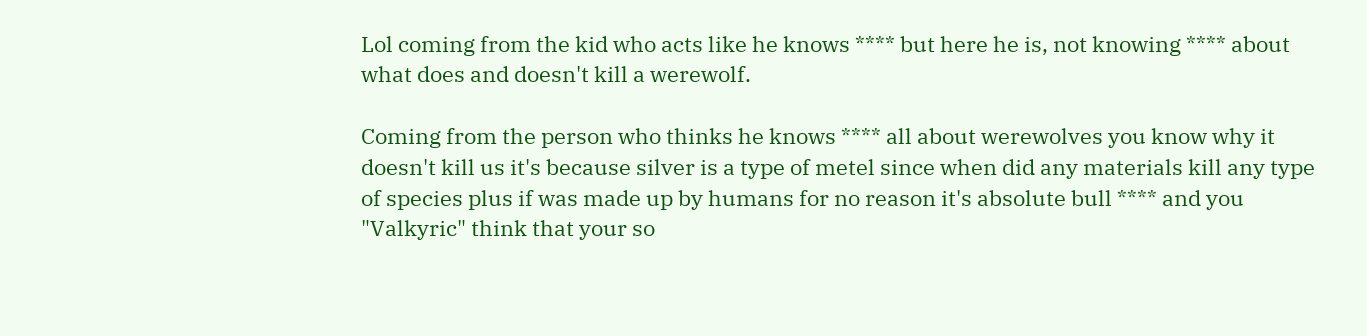Lol coming from the kid who acts like he knows **** but here he is, not knowing **** about what does and doesn't kill a werewolf.

Coming from the person who thinks he knows **** all about werewolves you know why it doesn't kill us it's because silver is a type of metel since when did any materials kill any type of species plus if was made up by humans for no reason it's absolute bull **** and you "Valkyric" think that your so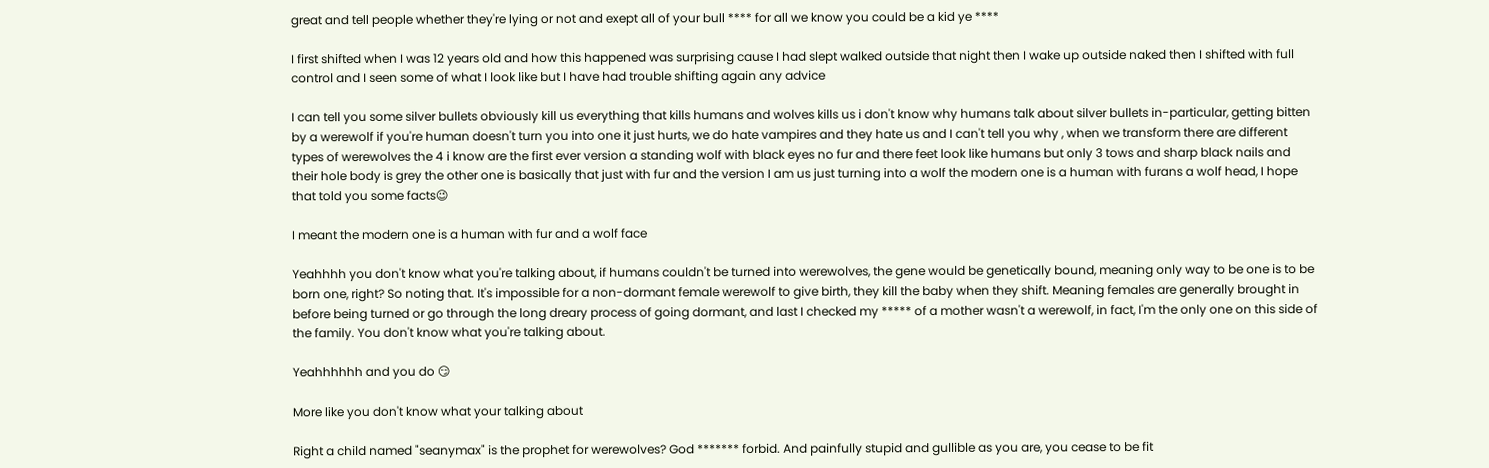great and tell people whether they're lying or not and exept all of your bull **** for all we know you could be a kid ye ****

I first shifted when I was 12 years old and how this happened was surprising cause I had slept walked outside that night then I wake up outside naked then I shifted with full control and I seen some of what I look like but I have had trouble shifting again any advice

I can tell you some silver bullets obviously kill us everything that kills humans and wolves kills us i don't know why humans talk about silver bullets in-particular, getting bitten by a werewolf if you're human doesn't turn you into one it just hurts, we do hate vampires and they hate us and I can't tell you why , when we transform there are different types of werewolves the 4 i know are the first ever version a standing wolf with black eyes no fur and there feet look like humans but only 3 tows and sharp black nails and their hole body is grey the other one is basically that just with fur and the version I am us just turning into a wolf the modern one is a human with furans a wolf head, I hope that told you some facts😉

I meant the modern one is a human with fur and a wolf face

Yeahhhh you don't know what you're talking about, if humans couldn't be turned into werewolves, the gene would be genetically bound, meaning only way to be one is to be born one, right? So noting that. It's impossible for a non-dormant female werewolf to give birth, they kill the baby when they shift. Meaning females are generally brought in before being turned or go through the long dreary process of going dormant, and last I checked my ***** of a mother wasn't a werewolf, in fact, I'm the only one on this side of the family. You don't know what you're talking about.

Yeahhhhhh and you do 😏

More like you don't know what your talking about

Right a child named "seanymax" is the prophet for werewolves? God ******* forbid. And painfully stupid and gullible as you are, you cease to be fit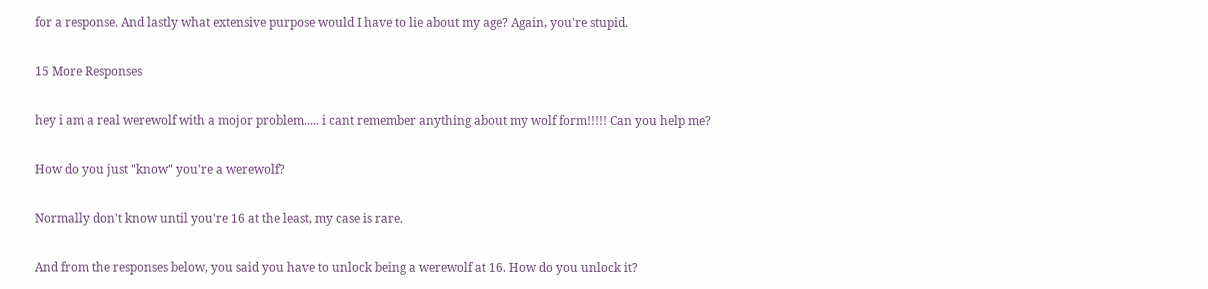for a response. And lastly what extensive purpose would I have to lie about my age? Again, you're stupid.

15 More Responses

hey i am a real werewolf with a mojor problem..... i cant remember anything about my wolf form!!!!! Can you help me?

How do you just "know" you're a werewolf?

Normally don't know until you're 16 at the least, my case is rare.

And from the responses below, you said you have to unlock being a werewolf at 16. How do you unlock it?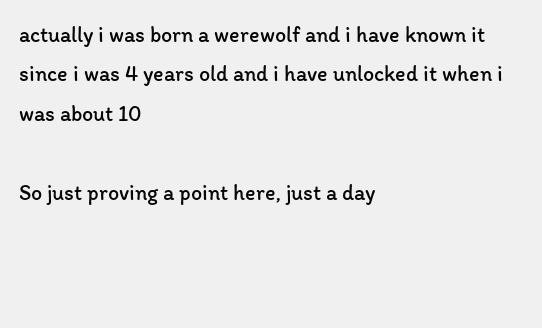actually i was born a werewolf and i have known it since i was 4 years old and i have unlocked it when i was about 10

So just proving a point here, just a day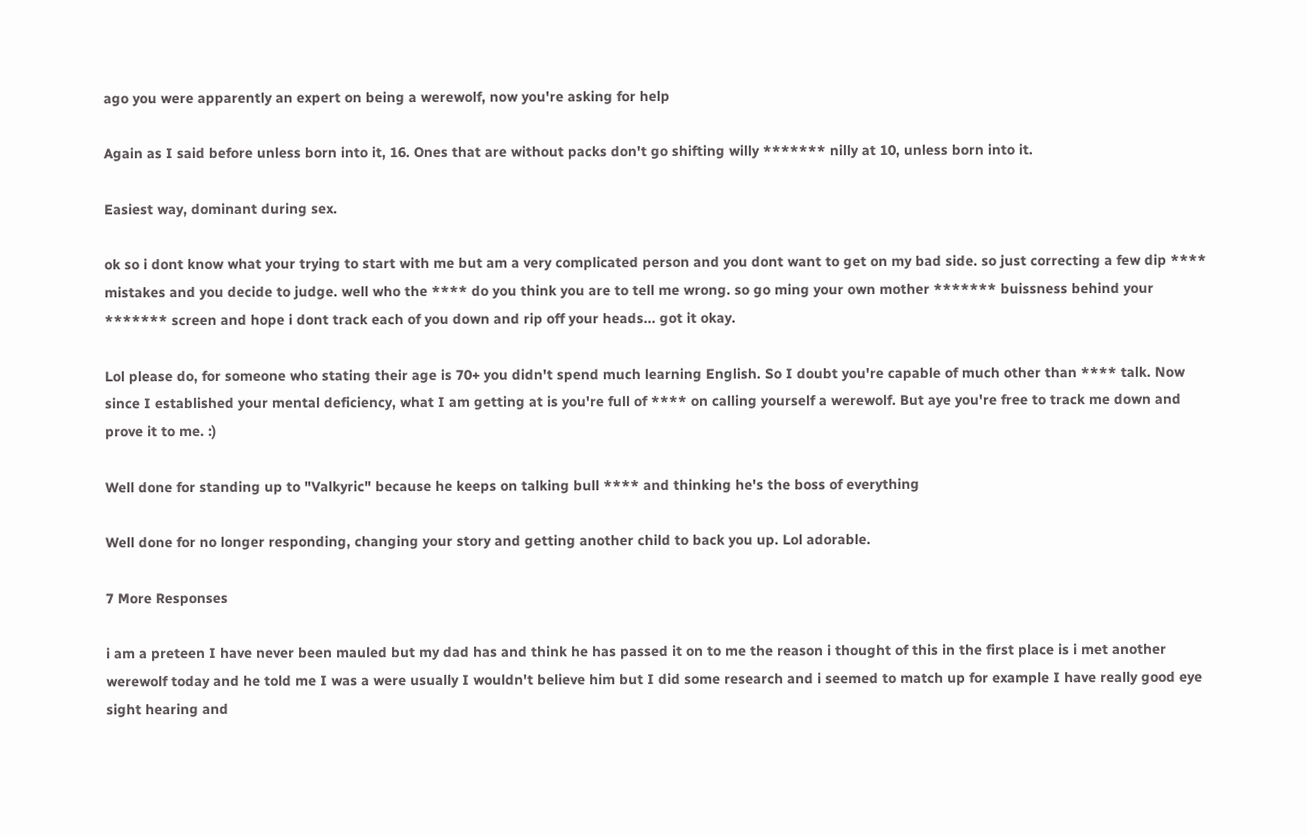ago you were apparently an expert on being a werewolf, now you're asking for help

Again as I said before unless born into it, 16. Ones that are without packs don't go shifting willy ******* nilly at 10, unless born into it.

Easiest way, dominant during sex.

ok so i dont know what your trying to start with me but am a very complicated person and you dont want to get on my bad side. so just correcting a few dip **** mistakes and you decide to judge. well who the **** do you think you are to tell me wrong. so go ming your own mother ******* buissness behind your ******* screen and hope i dont track each of you down and rip off your heads... got it okay.

Lol please do, for someone who stating their age is 70+ you didn't spend much learning English. So I doubt you're capable of much other than **** talk. Now since I established your mental deficiency, what I am getting at is you're full of **** on calling yourself a werewolf. But aye you're free to track me down and prove it to me. :)

Well done for standing up to "Valkyric" because he keeps on talking bull **** and thinking he's the boss of everything

Well done for no longer responding, changing your story and getting another child to back you up. Lol adorable.

7 More Responses

i am a preteen I have never been mauled but my dad has and think he has passed it on to me the reason i thought of this in the first place is i met another werewolf today and he told me I was a were usually I wouldn't believe him but I did some research and i seemed to match up for example I have really good eye sight hearing and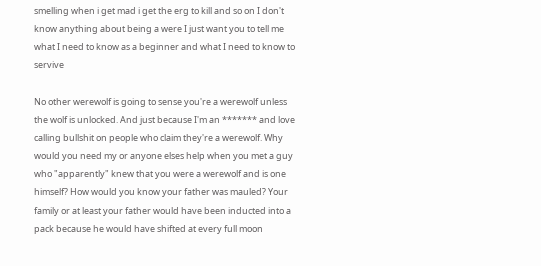smelling when i get mad i get the erg to kill and so on I don't know anything about being a were I just want you to tell me what I need to know as a beginner and what I need to know to servive

No other werewolf is going to sense you're a werewolf unless the wolf is unlocked. And just because I'm an ******* and love calling bullshit on people who claim they're a werewolf. Why would you need my or anyone elses help when you met a guy who "apparently" knew that you were a werewolf and is one himself? How would you know your father was mauled? Your family or at least your father would have been inducted into a pack because he would have shifted at every full moon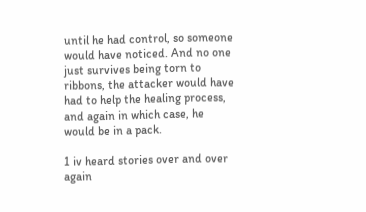until he had control, so someone would have noticed. And no one just survives being torn to ribbons, the attacker would have had to help the healing process, and again in which case, he would be in a pack.

1 iv heard stories over and over again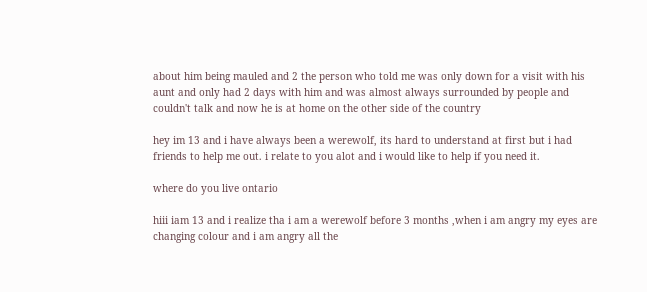about him being mauled and 2 the person who told me was only down for a visit with his aunt and only had 2 days with him and was almost always surrounded by people and couldn't talk and now he is at home on the other side of the country

hey im 13 and i have always been a werewolf, its hard to understand at first but i had friends to help me out. i relate to you alot and i would like to help if you need it.

where do you live ontario

hiii iam 13 and i realize tha i am a werewolf before 3 months ,when i am angry my eyes are changing colour and i am angry all the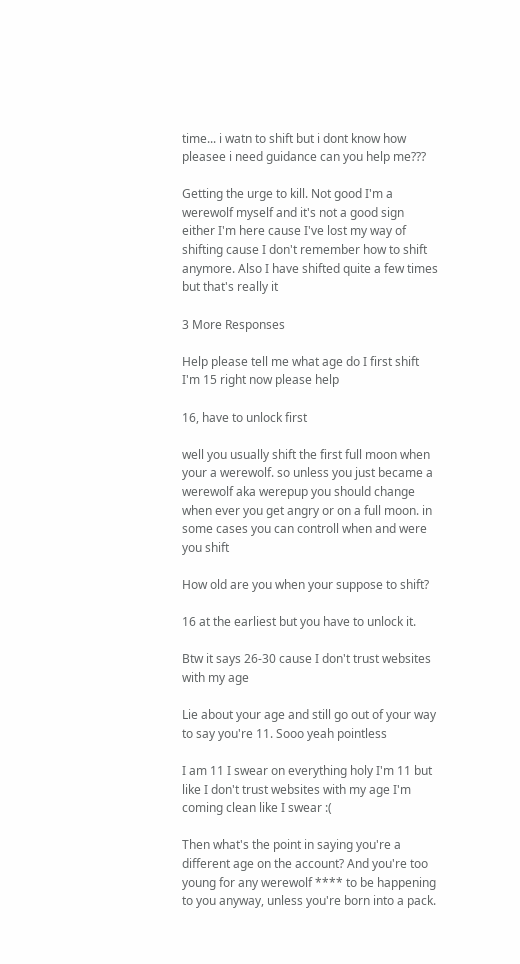time... i watn to shift but i dont know how pleasee i need guidance can you help me???

Getting the urge to kill. Not good I'm a werewolf myself and it's not a good sign either I'm here cause I've lost my way of shifting cause I don't remember how to shift anymore. Also I have shifted quite a few times but that's really it

3 More Responses

Help please tell me what age do I first shift I'm 15 right now please help

16, have to unlock first

well you usually shift the first full moon when your a werewolf. so unless you just became a werewolf aka werepup you should change when ever you get angry or on a full moon. in some cases you can controll when and were you shift

How old are you when your suppose to shift?

16 at the earliest but you have to unlock it.

Btw it says 26-30 cause I don't trust websites with my age

Lie about your age and still go out of your way to say you're 11. Sooo yeah pointless

I am 11 I swear on everything holy I'm 11 but like I don't trust websites with my age I'm coming clean like I swear :(

Then what's the point in saying you're a different age on the account? And you're too young for any werewolf **** to be happening to you anyway, unless you're born into a pack.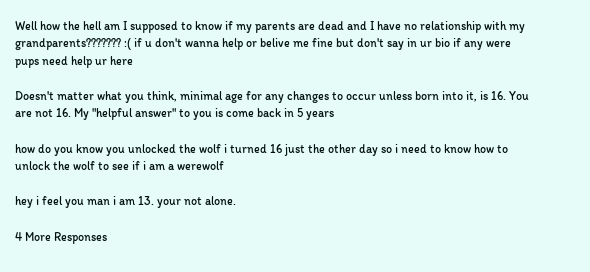Well how the hell am I supposed to know if my parents are dead and I have no relationship with my grandparents??????? :( if u don't wanna help or belive me fine but don't say in ur bio if any were pups need help ur here

Doesn't matter what you think, minimal age for any changes to occur unless born into it, is 16. You are not 16. My "helpful answer" to you is come back in 5 years

how do you know you unlocked the wolf i turned 16 just the other day so i need to know how to unlock the wolf to see if i am a werewolf

hey i feel you man i am 13. your not alone.

4 More Responses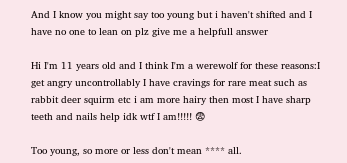And I know you might say too young but i haven't shifted and I have no one to lean on plz give me a helpfull answer

Hi I'm 11 years old and I think I'm a werewolf for these reasons:I get angry uncontrollably I have cravings for rare meat such as rabbit deer squirm etc i am more hairy then most I have sharp teeth and nails help idk wtf I am!!!!! 😨

Too young, so more or less don't mean **** all.